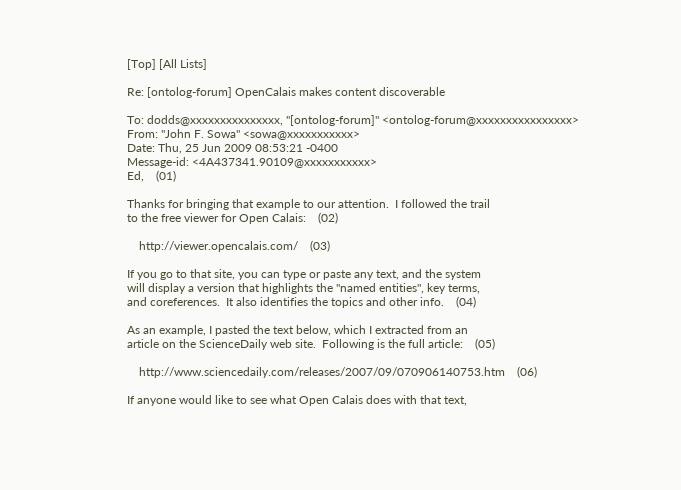[Top] [All Lists]

Re: [ontolog-forum] OpenCalais makes content discoverable

To: dodds@xxxxxxxxxxxxxxx, "[ontolog-forum]" <ontolog-forum@xxxxxxxxxxxxxxxx>
From: "John F. Sowa" <sowa@xxxxxxxxxxx>
Date: Thu, 25 Jun 2009 08:53:21 -0400
Message-id: <4A437341.90109@xxxxxxxxxxx>
Ed,    (01)

Thanks for bringing that example to our attention.  I followed the trail
to the free viewer for Open Calais:    (02)

    http://viewer.opencalais.com/    (03)

If you go to that site, you can type or paste any text, and the system
will display a version that highlights the "named entities", key terms,
and coreferences.  It also identifies the topics and other info.    (04)

As an example, I pasted the text below, which I extracted from an
article on the ScienceDaily web site.  Following is the full article:    (05)

    http://www.sciencedaily.com/releases/2007/09/070906140753.htm    (06)

If anyone would like to see what Open Calais does with that text,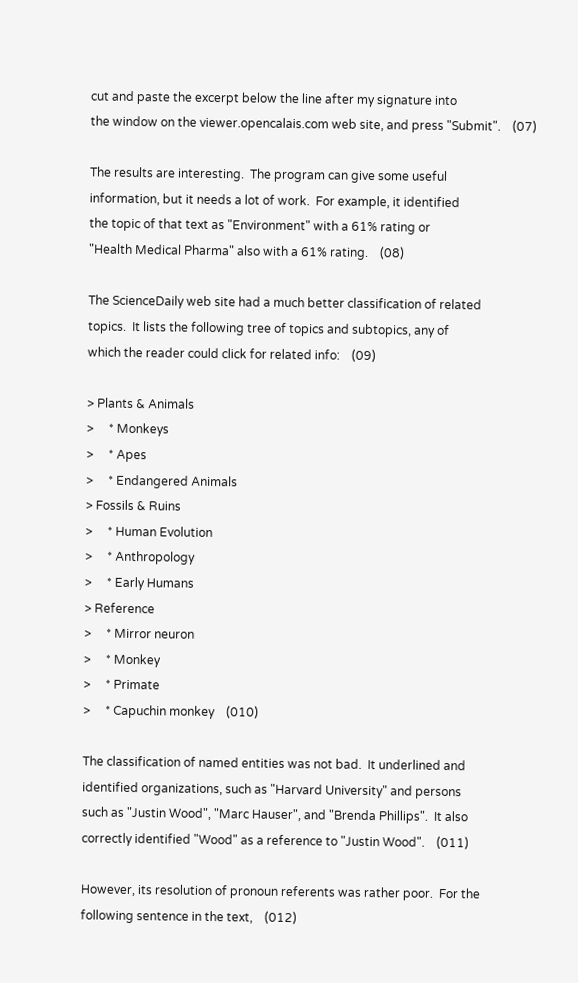cut and paste the excerpt below the line after my signature into
the window on the viewer.opencalais.com web site, and press "Submit".    (07)

The results are interesting.  The program can give some useful
information, but it needs a lot of work.  For example, it identified
the topic of that text as "Environment" with a 61% rating or
"Health Medical Pharma" also with a 61% rating.    (08)

The ScienceDaily web site had a much better classification of related
topics.  It lists the following tree of topics and subtopics, any of
which the reader could click for related info:    (09)

> Plants & Animals
>     * Monkeys
>     * Apes
>     * Endangered Animals
> Fossils & Ruins
>     * Human Evolution
>     * Anthropology
>     * Early Humans
> Reference
>     * Mirror neuron
>     * Monkey
>     * Primate
>     * Capuchin monkey    (010)

The classification of named entities was not bad.  It underlined and
identified organizations, such as "Harvard University" and persons
such as "Justin Wood", "Marc Hauser", and "Brenda Phillips".  It also
correctly identified "Wood" as a reference to "Justin Wood".    (011)

However, its resolution of pronoun referents was rather poor.  For the
following sentence in the text,    (012)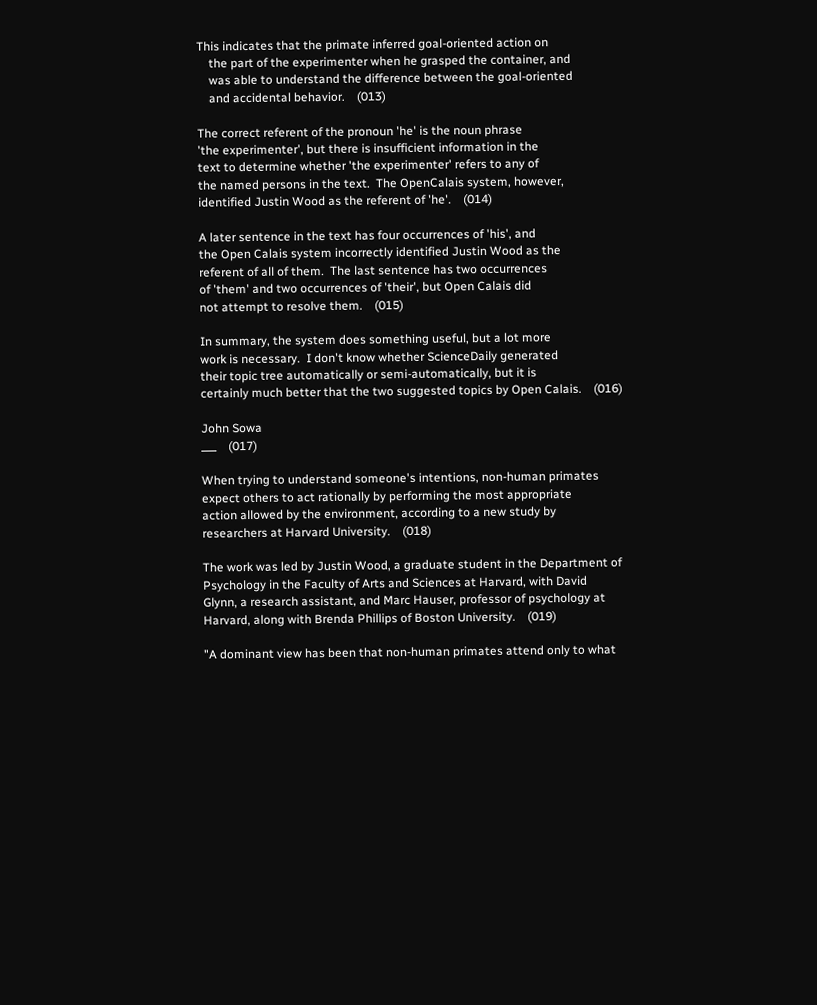This indicates that the primate inferred goal-oriented action on
    the part of the experimenter when he grasped the container, and
    was able to understand the difference between the goal-oriented
    and accidental behavior.    (013)

The correct referent of the pronoun 'he' is the noun phrase
'the experimenter', but there is insufficient information in the
text to determine whether 'the experimenter' refers to any of
the named persons in the text.  The OpenCalais system, however,
identified Justin Wood as the referent of 'he'.    (014)

A later sentence in the text has four occurrences of 'his', and
the Open Calais system incorrectly identified Justin Wood as the
referent of all of them.  The last sentence has two occurrences
of 'them' and two occurrences of 'their', but Open Calais did
not attempt to resolve them.    (015)

In summary, the system does something useful, but a lot more
work is necessary.  I don't know whether ScienceDaily generated
their topic tree automatically or semi-automatically, but it is
certainly much better that the two suggested topics by Open Calais.    (016)

John Sowa
___    (017)

When trying to understand someone's intentions, non-human primates
expect others to act rationally by performing the most appropriate
action allowed by the environment, according to a new study by
researchers at Harvard University.    (018)

The work was led by Justin Wood, a graduate student in the Department of
Psychology in the Faculty of Arts and Sciences at Harvard, with David
Glynn, a research assistant, and Marc Hauser, professor of psychology at
Harvard, along with Brenda Phillips of Boston University.    (019)

"A dominant view has been that non-human primates attend only to what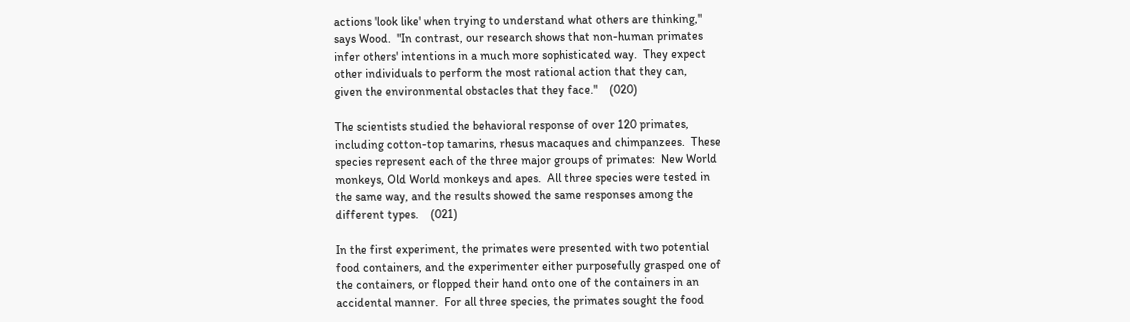actions 'look like' when trying to understand what others are thinking,"
says Wood.  "In contrast, our research shows that non-human primates
infer others' intentions in a much more sophisticated way.  They expect
other individuals to perform the most rational action that they can,
given the environmental obstacles that they face."    (020)

The scientists studied the behavioral response of over 120 primates,
including cotton-top tamarins, rhesus macaques and chimpanzees.  These
species represent each of the three major groups of primates:  New World
monkeys, Old World monkeys and apes.  All three species were tested in
the same way, and the results showed the same responses among the
different types.    (021)

In the first experiment, the primates were presented with two potential
food containers, and the experimenter either purposefully grasped one of
the containers, or flopped their hand onto one of the containers in an
accidental manner.  For all three species, the primates sought the food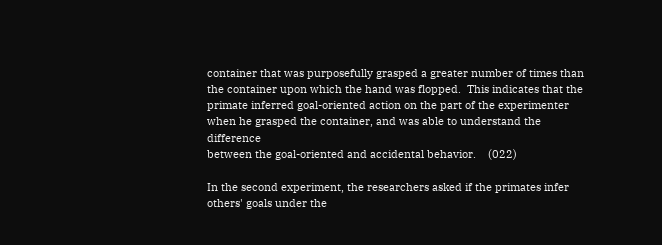container that was purposefully grasped a greater number of times than
the container upon which the hand was flopped.  This indicates that the
primate inferred goal-oriented action on the part of the experimenter
when he grasped the container, and was able to understand the difference
between the goal-oriented and accidental behavior.    (022)

In the second experiment, the researchers asked if the primates infer
others' goals under the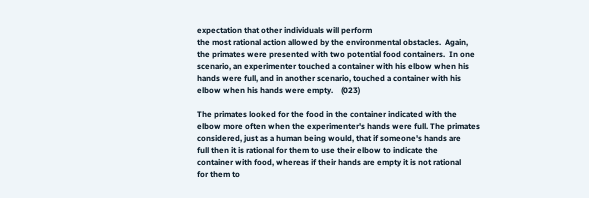expectation that other individuals will perform
the most rational action allowed by the environmental obstacles.  Again,
the primates were presented with two potential food containers.  In one
scenario, an experimenter touched a container with his elbow when his
hands were full, and in another scenario, touched a container with his
elbow when his hands were empty.    (023)

The primates looked for the food in the container indicated with the
elbow more often when the experimenter's hands were full. The primates
considered, just as a human being would, that if someone's hands are
full then it is rational for them to use their elbow to indicate the
container with food, whereas if their hands are empty it is not rational
for them to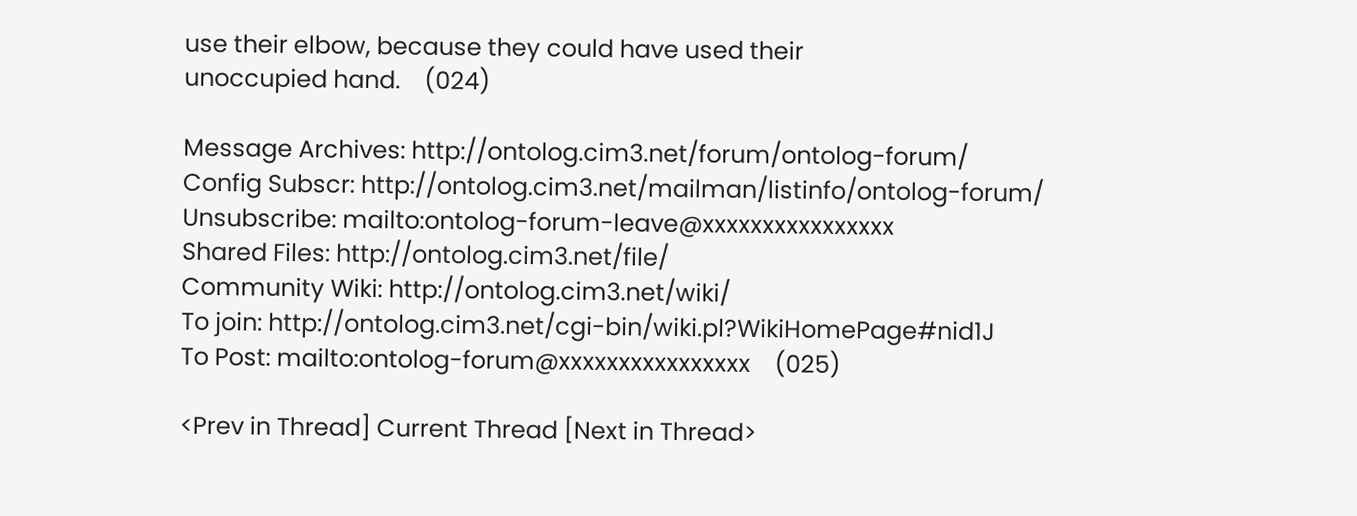use their elbow, because they could have used their
unoccupied hand.    (024)

Message Archives: http://ontolog.cim3.net/forum/ontolog-forum/
Config Subscr: http://ontolog.cim3.net/mailman/listinfo/ontolog-forum/
Unsubscribe: mailto:ontolog-forum-leave@xxxxxxxxxxxxxxxx
Shared Files: http://ontolog.cim3.net/file/
Community Wiki: http://ontolog.cim3.net/wiki/
To join: http://ontolog.cim3.net/cgi-bin/wiki.pl?WikiHomePage#nid1J
To Post: mailto:ontolog-forum@xxxxxxxxxxxxxxxx    (025)

<Prev in Thread] Current Thread [Next in Thread>